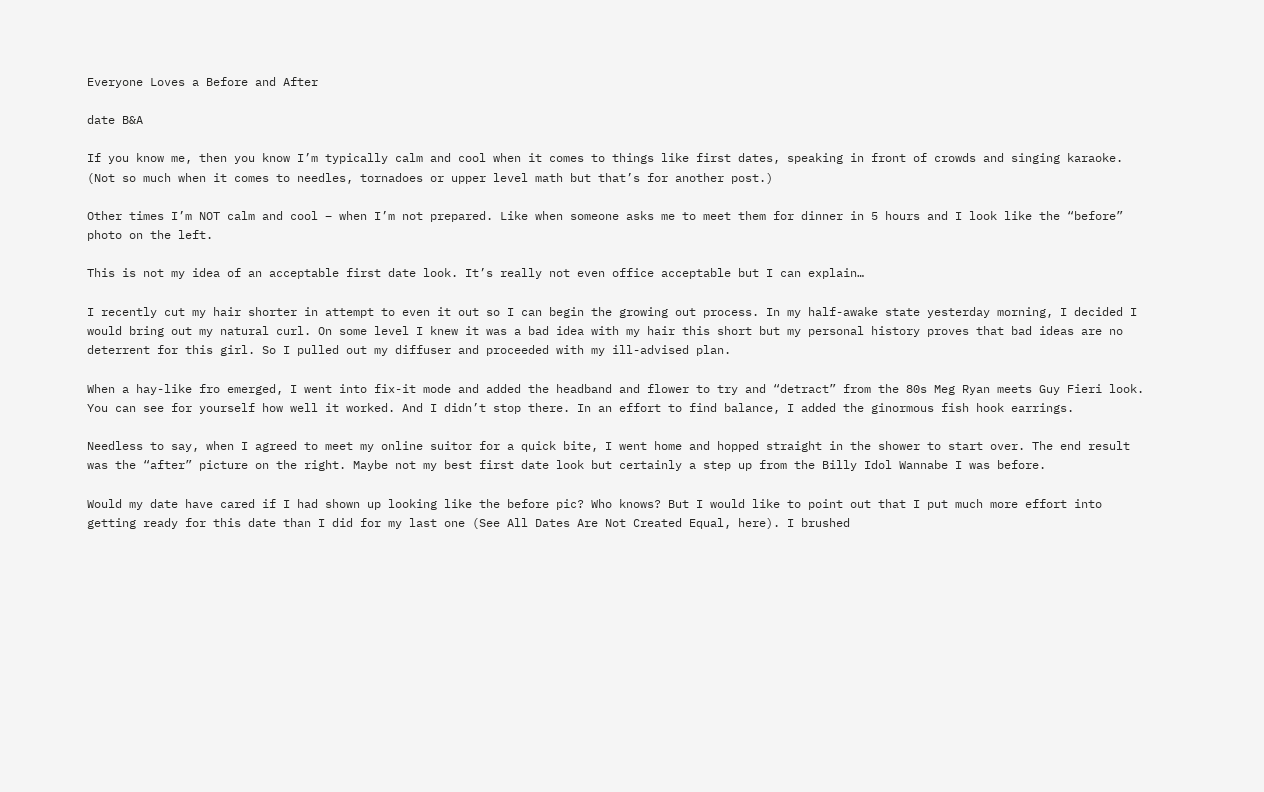Everyone Loves a Before and After

date B&A

If you know me, then you know I’m typically calm and cool when it comes to things like first dates, speaking in front of crowds and singing karaoke. (Not so much when it comes to needles, tornadoes or upper level math but that’s for another post.)

Other times I’m NOT calm and cool – when I’m not prepared. Like when someone asks me to meet them for dinner in 5 hours and I look like the “before” photo on the left.

This is not my idea of an acceptable first date look. It’s really not even office acceptable but I can explain…

I recently cut my hair shorter in attempt to even it out so I can begin the growing out process. In my half-awake state yesterday morning, I decided I would bring out my natural curl. On some level I knew it was a bad idea with my hair this short but my personal history proves that bad ideas are no deterrent for this girl. So I pulled out my diffuser and proceeded with my ill-advised plan.

When a hay-like fro emerged, I went into fix-it mode and added the headband and flower to try and “detract” from the 80s Meg Ryan meets Guy Fieri look. You can see for yourself how well it worked. And I didn’t stop there. In an effort to find balance, I added the ginormous fish hook earrings.

Needless to say, when I agreed to meet my online suitor for a quick bite, I went home and hopped straight in the shower to start over. The end result was the “after” picture on the right. Maybe not my best first date look but certainly a step up from the Billy Idol Wannabe I was before.

Would my date have cared if I had shown up looking like the before pic? Who knows? But I would like to point out that I put much more effort into getting ready for this date than I did for my last one (See All Dates Are Not Created Equal, here). I brushed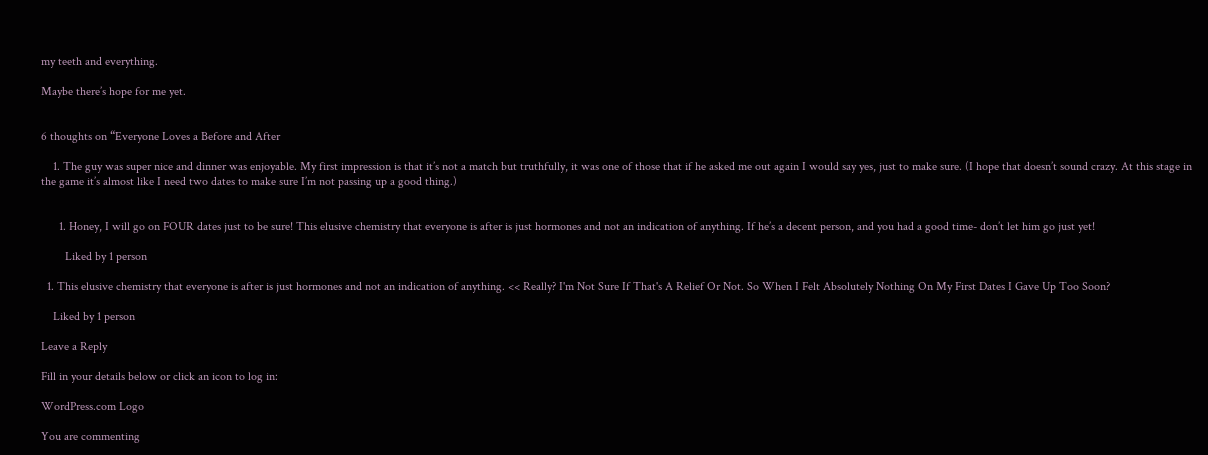my teeth and everything.

Maybe there’s hope for me yet.


6 thoughts on “Everyone Loves a Before and After

    1. The guy was super nice and dinner was enjoyable. My first impression is that it’s not a match but truthfully, it was one of those that if he asked me out again I would say yes, just to make sure. (I hope that doesn’t sound crazy. At this stage in the game it’s almost like I need two dates to make sure I’m not passing up a good thing.)


      1. Honey, I will go on FOUR dates just to be sure! This elusive chemistry that everyone is after is just hormones and not an indication of anything. If he’s a decent person, and you had a good time- don’t let him go just yet!

        Liked by 1 person

  1. This elusive chemistry that everyone is after is just hormones and not an indication of anything. << Really? I'm Not Sure If That's A Relief Or Not. So When I Felt Absolutely Nothing On My First Dates I Gave Up Too Soon?

    Liked by 1 person

Leave a Reply

Fill in your details below or click an icon to log in:

WordPress.com Logo

You are commenting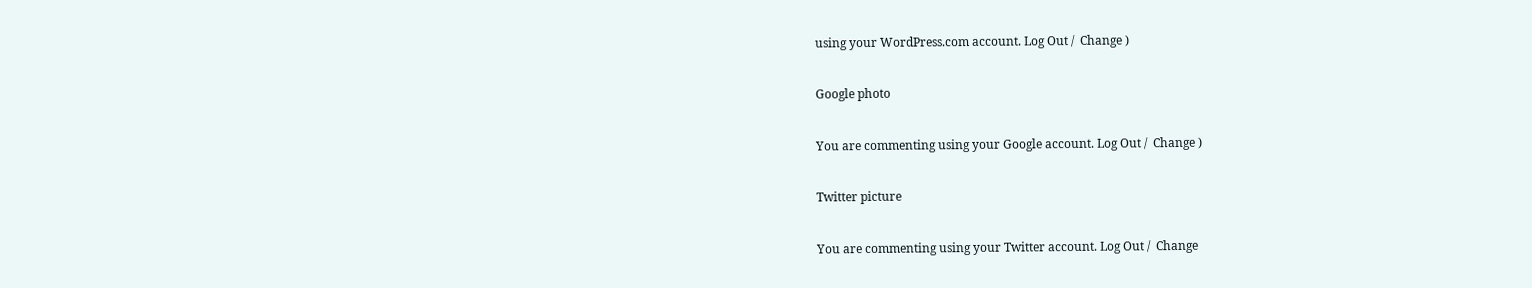using your WordPress.com account. Log Out /  Change )

Google photo

You are commenting using your Google account. Log Out /  Change )

Twitter picture

You are commenting using your Twitter account. Log Out /  Change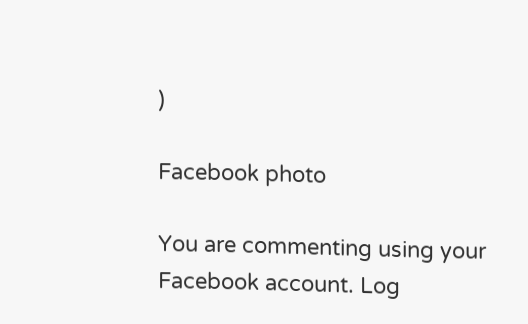)

Facebook photo

You are commenting using your Facebook account. Log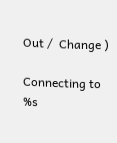Out /  Change )

Connecting to %s